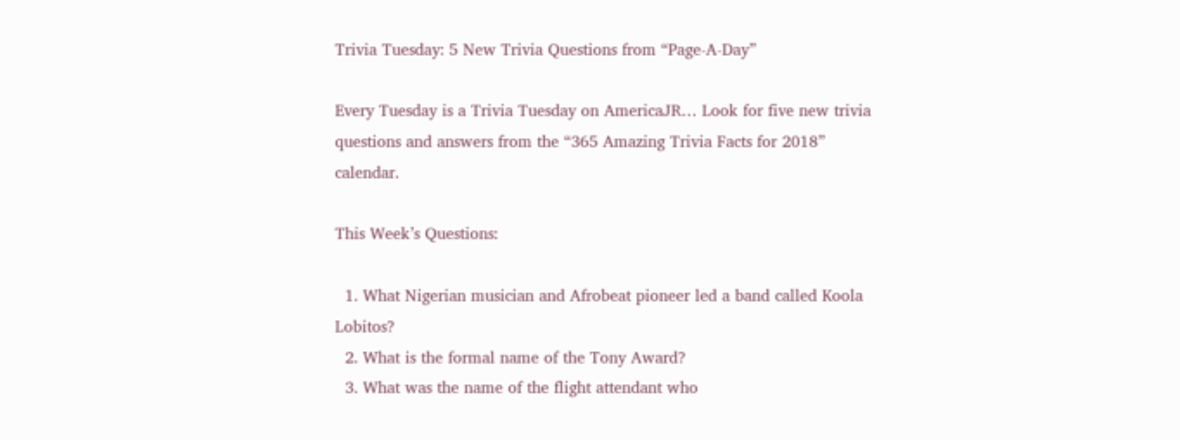Trivia Tuesday: 5 New Trivia Questions from “Page-A-Day”

Every Tuesday is a Trivia Tuesday on AmericaJR… Look for five new trivia questions and answers from the “365 Amazing Trivia Facts for 2018” calendar.

This Week’s Questions:

  1. What Nigerian musician and Afrobeat pioneer led a band called Koola Lobitos?
  2. What is the formal name of the Tony Award?
  3. What was the name of the flight attendant who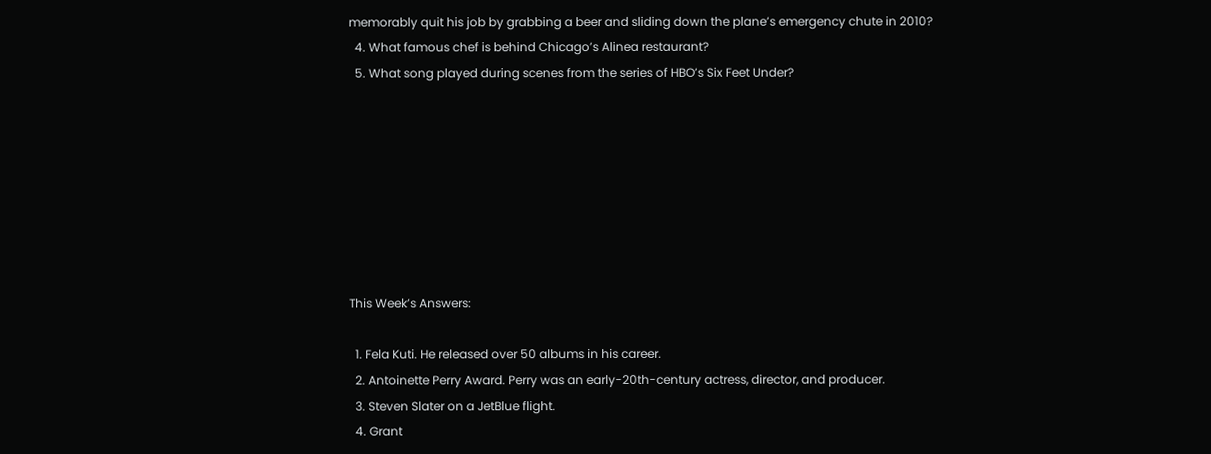memorably quit his job by grabbing a beer and sliding down the plane’s emergency chute in 2010?
  4. What famous chef is behind Chicago’s Alinea restaurant?
  5. What song played during scenes from the series of HBO’s Six Feet Under?








This Week’s Answers:

  1. Fela Kuti. He released over 50 albums in his career.
  2. Antoinette Perry Award. Perry was an early-20th-century actress, director, and producer.
  3. Steven Slater on a JetBlue flight.
  4. Grant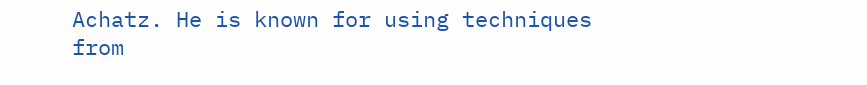Achatz. He is known for using techniques from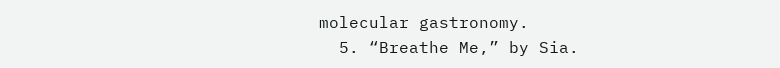molecular gastronomy.
  5. “Breathe Me,” by Sia.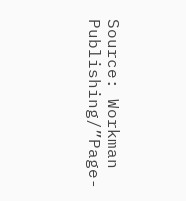Source: Workman Publishing/”Page-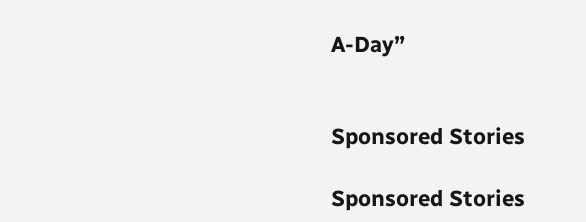A-Day”


Sponsored Stories

Sponsored Stories